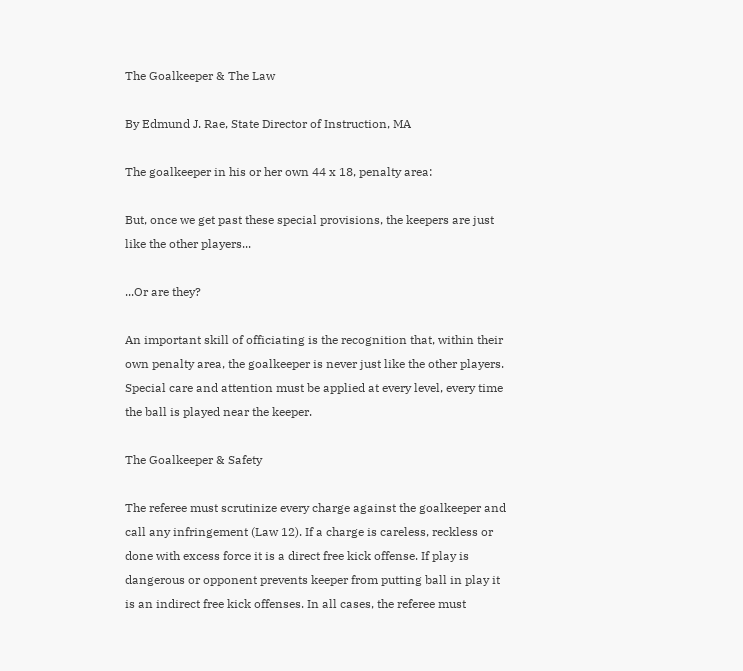The Goalkeeper & The Law

By Edmund J. Rae, State Director of Instruction, MA

The goalkeeper in his or her own 44 x 18, penalty area:

But, once we get past these special provisions, the keepers are just like the other players...

...Or are they?

An important skill of officiating is the recognition that, within their own penalty area, the goalkeeper is never just like the other players. Special care and attention must be applied at every level, every time the ball is played near the keeper.

The Goalkeeper & Safety

The referee must scrutinize every charge against the goalkeeper and call any infringement (Law 12). If a charge is careless, reckless or done with excess force it is a direct free kick offense. If play is dangerous or opponent prevents keeper from putting ball in play it is an indirect free kick offenses. In all cases, the referee must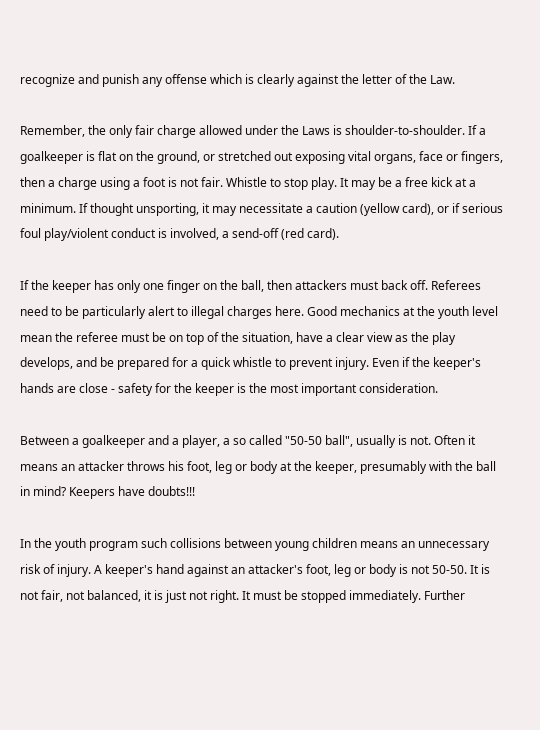recognize and punish any offense which is clearly against the letter of the Law.

Remember, the only fair charge allowed under the Laws is shoulder-to-shoulder. If a goalkeeper is flat on the ground, or stretched out exposing vital organs, face or fingers, then a charge using a foot is not fair. Whistle to stop play. It may be a free kick at a minimum. If thought unsporting, it may necessitate a caution (yellow card), or if serious foul play/violent conduct is involved, a send-off (red card).

If the keeper has only one finger on the ball, then attackers must back off. Referees need to be particularly alert to illegal charges here. Good mechanics at the youth level mean the referee must be on top of the situation, have a clear view as the play develops, and be prepared for a quick whistle to prevent injury. Even if the keeper's hands are close - safety for the keeper is the most important consideration.

Between a goalkeeper and a player, a so called "50-50 ball", usually is not. Often it means an attacker throws his foot, leg or body at the keeper, presumably with the ball in mind? Keepers have doubts!!!

In the youth program such collisions between young children means an unnecessary risk of injury. A keeper's hand against an attacker's foot, leg or body is not 50-50. It is not fair, not balanced, it is just not right. It must be stopped immediately. Further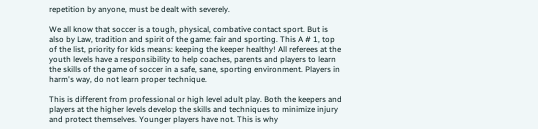repetition by anyone, must be dealt with severely.

We all know that soccer is a tough, physical, combative contact sport. But is also by Law, tradition and spirit of the game: fair and sporting. This A # 1, top of the list, priority for kids means: keeping the keeper healthy! All referees at the youth levels have a responsibility to help coaches, parents and players to learn the skills of the game of soccer in a safe, sane, sporting environment. Players in harm's way, do not learn proper technique.

This is different from professional or high level adult play. Both the keepers and players at the higher levels develop the skills and techniques to minimize injury and protect themselves. Younger players have not. This is why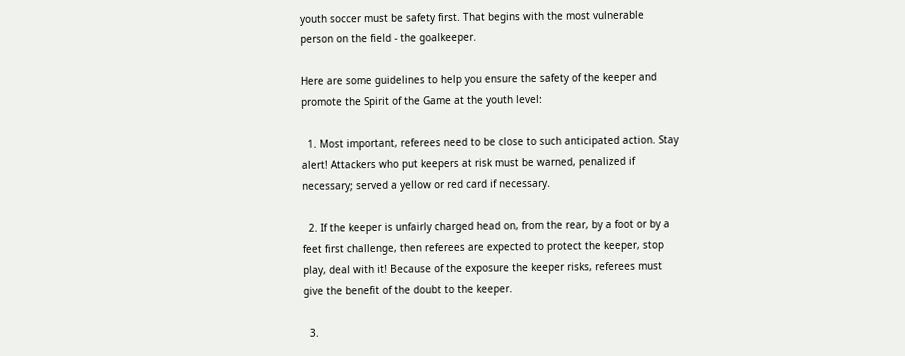youth soccer must be safety first. That begins with the most vulnerable person on the field - the goalkeeper.

Here are some guidelines to help you ensure the safety of the keeper and promote the Spirit of the Game at the youth level:

  1. Most important, referees need to be close to such anticipated action. Stay alert! Attackers who put keepers at risk must be warned, penalized if necessary; served a yellow or red card if necessary.

  2. If the keeper is unfairly charged head on, from the rear, by a foot or by a feet first challenge, then referees are expected to protect the keeper, stop play, deal with it! Because of the exposure the keeper risks, referees must give the benefit of the doubt to the keeper.

  3.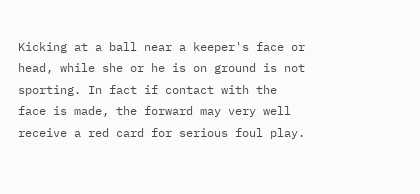Kicking at a ball near a keeper's face or head, while she or he is on ground is not sporting. In fact if contact with the face is made, the forward may very well receive a red card for serious foul play.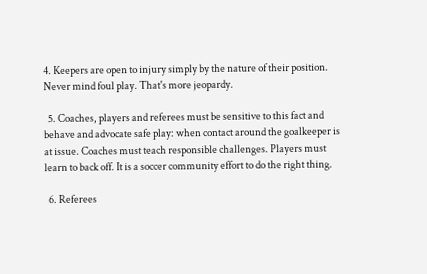4. Keepers are open to injury simply by the nature of their position. Never mind foul play. That's more jeopardy.

  5. Coaches, players and referees must be sensitive to this fact and behave and advocate safe play: when contact around the goalkeeper is at issue. Coaches must teach responsible challenges. Players must learn to back off. It is a soccer community effort to do the right thing.

  6. Referees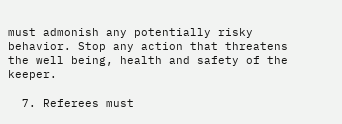must admonish any potentially risky behavior. Stop any action that threatens the well being, health and safety of the keeper.

  7. Referees must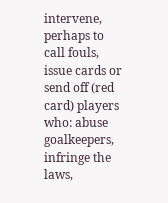intervene, perhaps to call fouls, issue cards or send off (red card) players who: abuse goalkeepers, infringe the laws,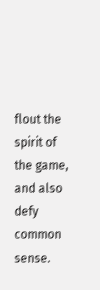flout the spirit of the game, and also defy common sense.